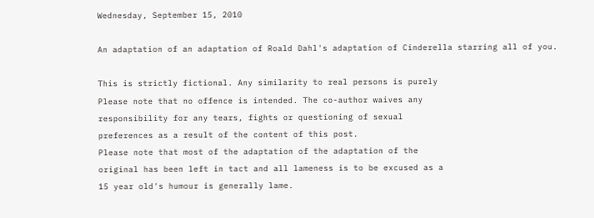Wednesday, September 15, 2010

An adaptation of an adaptation of Roald Dahl's adaptation of Cinderella starring all of you.

This is strictly fictional. Any similarity to real persons is purely
Please note that no offence is intended. The co-author waives any
responsibility for any tears, fights or questioning of sexual
preferences as a result of the content of this post.
Please note that most of the adaptation of the adaptation of the
original has been left in tact and all lameness is to be excused as a
15 year old's humour is generally lame.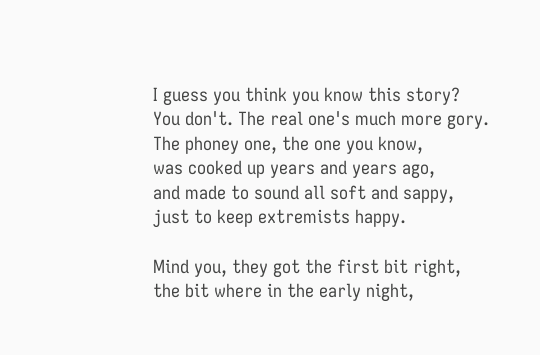I guess you think you know this story?
You don't. The real one's much more gory.
The phoney one, the one you know,
was cooked up years and years ago,
and made to sound all soft and sappy,
just to keep extremists happy.

Mind you, they got the first bit right,
the bit where in the early night,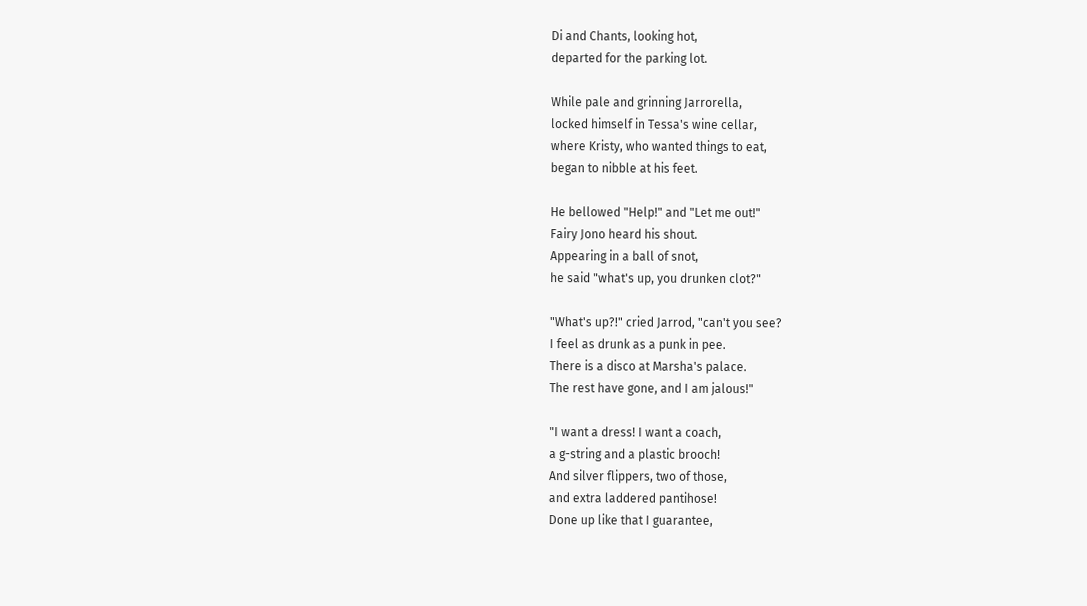Di and Chants, looking hot,
departed for the parking lot.

While pale and grinning Jarrorella,
locked himself in Tessa's wine cellar,
where Kristy, who wanted things to eat,
began to nibble at his feet.

He bellowed "Help!" and "Let me out!"
Fairy Jono heard his shout.
Appearing in a ball of snot,
he said "what's up, you drunken clot?"

"What's up?!" cried Jarrod, "can't you see?
I feel as drunk as a punk in pee.
There is a disco at Marsha's palace.
The rest have gone, and I am jalous!"

"I want a dress! I want a coach,
a g-string and a plastic brooch!
And silver flippers, two of those,
and extra laddered pantihose!
Done up like that I guarantee,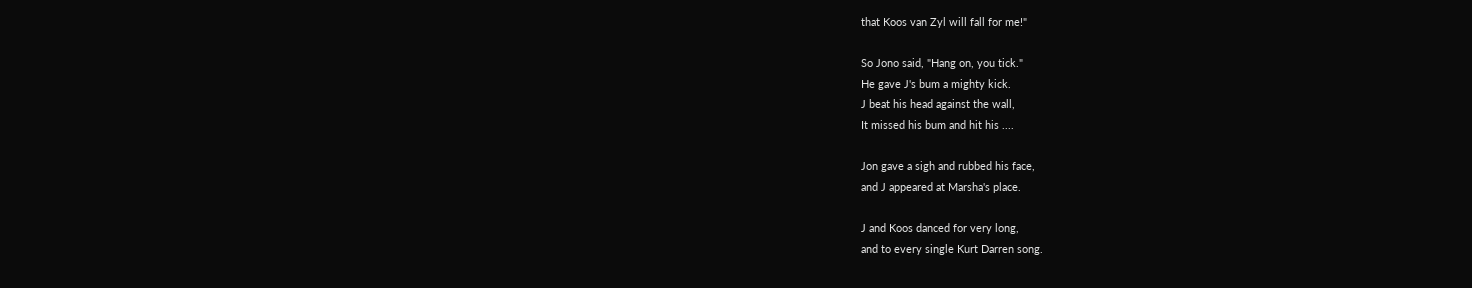that Koos van Zyl will fall for me!"

So Jono said, "Hang on, you tick."
He gave J's bum a mighty kick.
J beat his head against the wall,
It missed his bum and hit his ....

Jon gave a sigh and rubbed his face,
and J appeared at Marsha's place.

J and Koos danced for very long,
and to every single Kurt Darren song.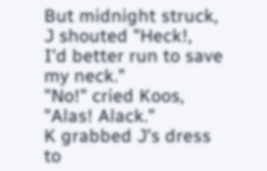But midnight struck, J shouted "Heck!,
I'd better run to save my neck."
"No!" cried Koos, "Alas! Alack."
K grabbed J's dress to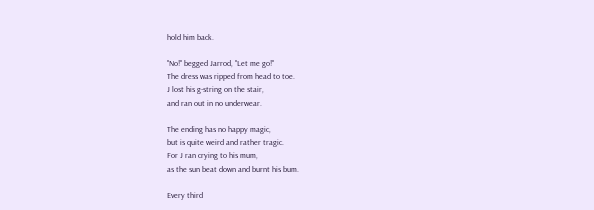hold him back.

"No!" begged Jarrod, "Let me go!"
The dress was ripped from head to toe.
J lost his g-string on the stair,
and ran out in no underwear.

The ending has no happy magic,
but is quite weird and rather tragic.
For J ran crying to his mum,
as the sun beat down and burnt his bum.

Every third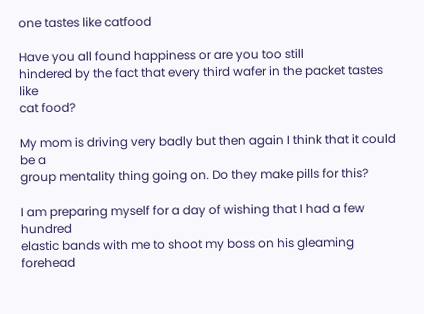one tastes like catfood

Have you all found happiness or are you too still
hindered by the fact that every third wafer in the packet tastes like
cat food?

My mom is driving very badly but then again I think that it could be a
group mentality thing going on. Do they make pills for this?

I am preparing myself for a day of wishing that I had a few hundred
elastic bands with me to shoot my boss on his gleaming forehead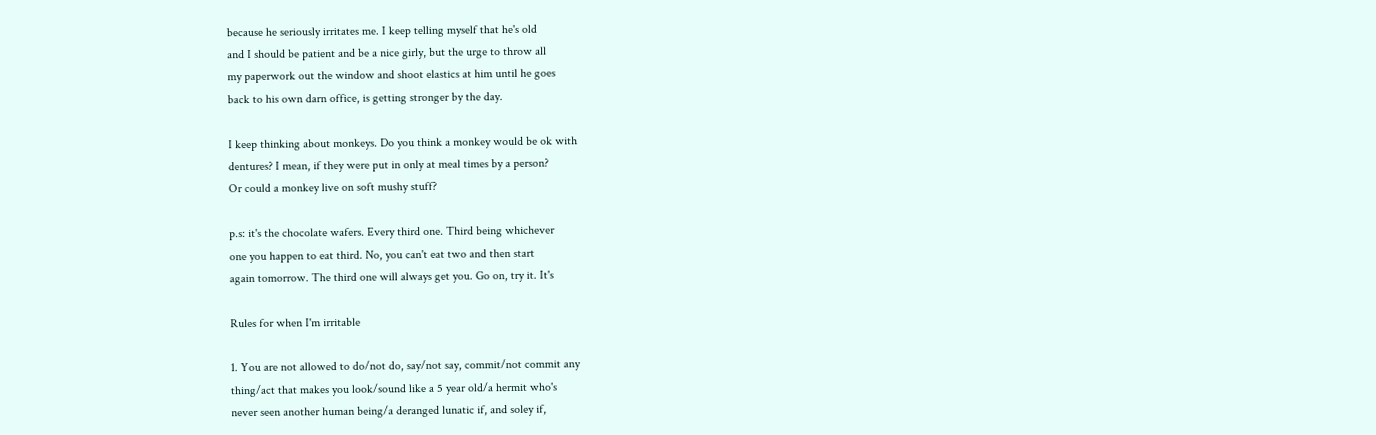because he seriously irritates me. I keep telling myself that he's old
and I should be patient and be a nice girly, but the urge to throw all
my paperwork out the window and shoot elastics at him until he goes
back to his own darn office, is getting stronger by the day.

I keep thinking about monkeys. Do you think a monkey would be ok with
dentures? I mean, if they were put in only at meal times by a person?
Or could a monkey live on soft mushy stuff?

p.s: it's the chocolate wafers. Every third one. Third being whichever
one you happen to eat third. No, you can't eat two and then start
again tomorrow. The third one will always get you. Go on, try it. It's

Rules for when I'm irritable

1. You are not allowed to do/not do, say/not say, commit/not commit any
thing/act that makes you look/sound like a 5 year old/a hermit who's
never seen another human being/a deranged lunatic if, and soley if,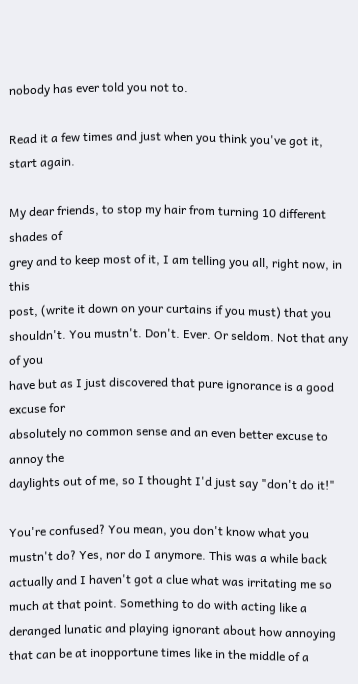nobody has ever told you not to.

Read it a few times and just when you think you've got it, start again.

My dear friends, to stop my hair from turning 10 different shades of
grey and to keep most of it, I am telling you all, right now, in this
post, (write it down on your curtains if you must) that you
shouldn't. You mustn't. Don't. Ever. Or seldom. Not that any of you
have but as I just discovered that pure ignorance is a good excuse for
absolutely no common sense and an even better excuse to annoy the
daylights out of me, so I thought I'd just say "don't do it!"

You're confused? You mean, you don't know what you mustn't do? Yes, nor do I anymore. This was a while back actually and I haven't got a clue what was irritating me so much at that point. Something to do with acting like a deranged lunatic and playing ignorant about how annoying that can be at inopportune times like in the middle of a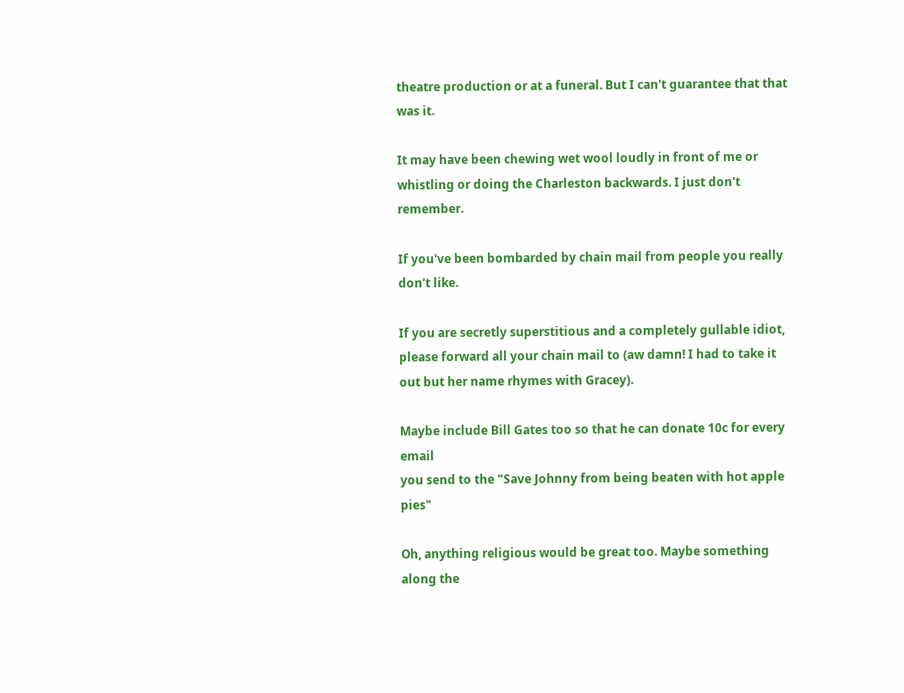theatre production or at a funeral. But I can't guarantee that that was it.

It may have been chewing wet wool loudly in front of me or whistling or doing the Charleston backwards. I just don't remember.

If you've been bombarded by chain mail from people you really don't like.

If you are secretly superstitious and a completely gullable idiot,
please forward all your chain mail to (aw damn! I had to take it out but her name rhymes with Gracey).

Maybe include Bill Gates too so that he can donate 10c for every email
you send to the "Save Johnny from being beaten with hot apple pies"

Oh, anything religious would be great too. Maybe something along the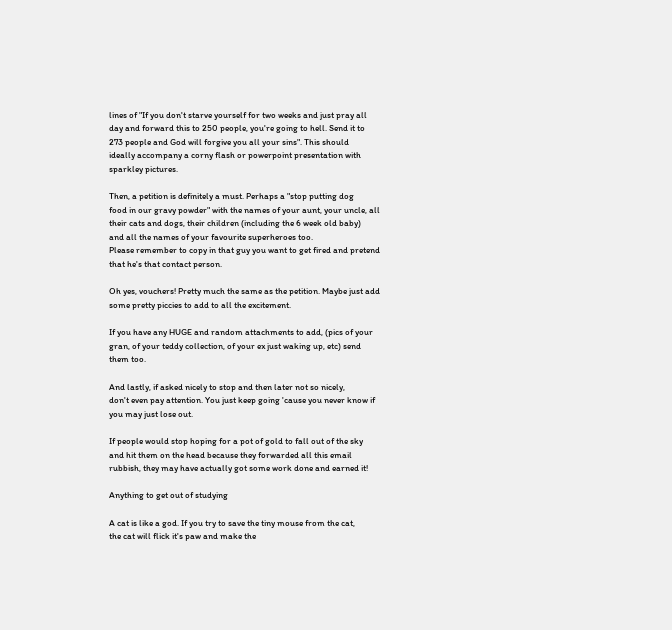lines of "If you don't starve yourself for two weeks and just pray all
day and forward this to 250 people, you're going to hell. Send it to
273 people and God will forgive you all your sins". This should
ideally accompany a corny flash or powerpoint presentation with
sparkley pictures.

Then, a petition is definitely a must. Perhaps a "stop putting dog
food in our gravy powder" with the names of your aunt, your uncle, all
their cats and dogs, their children (including the 6 week old baby)
and all the names of your favourite superheroes too.
Please remember to copy in that guy you want to get fired and pretend
that he's that contact person.

Oh yes, vouchers! Pretty much the same as the petition. Maybe just add
some pretty piccies to add to all the excitement.

If you have any HUGE and random attachments to add, (pics of your
gran, of your teddy collection, of your ex just waking up, etc) send
them too.

And lastly, if asked nicely to stop and then later not so nicely,
don't even pay attention. You just keep going 'cause you never know if
you may just lose out.

If people would stop hoping for a pot of gold to fall out of the sky
and hit them on the head because they forwarded all this email
rubbish, they may have actually got some work done and earned it!

Anything to get out of studying

A cat is like a god. If you try to save the tiny mouse from the cat,
the cat will flick it's paw and make the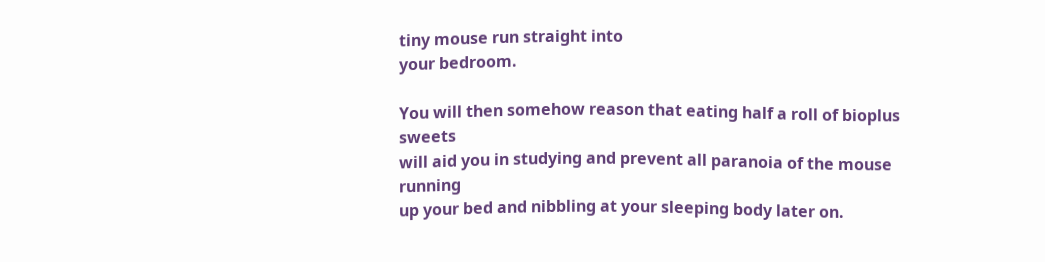tiny mouse run straight into
your bedroom.

You will then somehow reason that eating half a roll of bioplus sweets
will aid you in studying and prevent all paranoia of the mouse running
up your bed and nibbling at your sleeping body later on.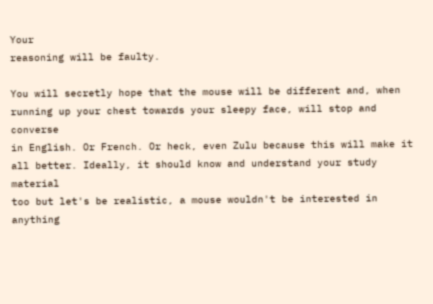Your
reasoning will be faulty.

You will secretly hope that the mouse will be different and, when
running up your chest towards your sleepy face, will stop and converse
in English. Or French. Or heck, even Zulu because this will make it
all better. Ideally, it should know and understand your study material
too but let's be realistic, a mouse wouldn't be interested in anything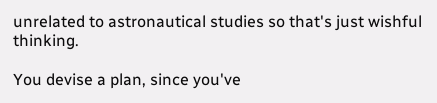unrelated to astronautical studies so that's just wishful thinking.

You devise a plan, since you've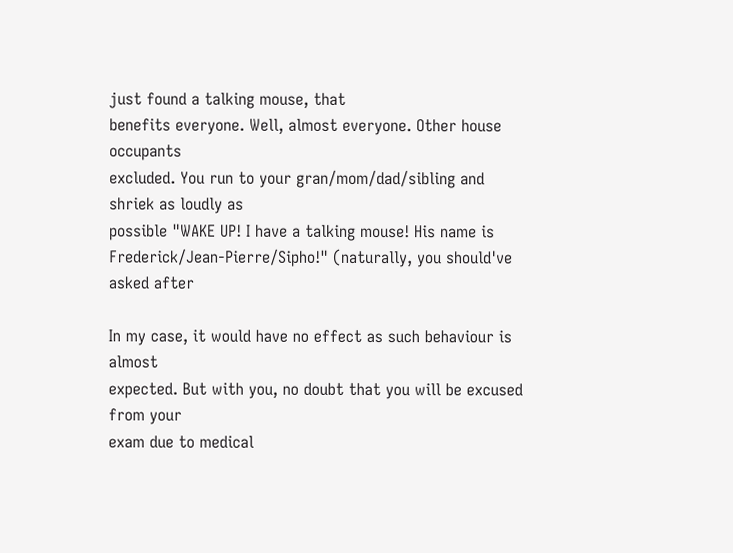just found a talking mouse, that
benefits everyone. Well, almost everyone. Other house occupants
excluded. You run to your gran/mom/dad/sibling and shriek as loudly as
possible "WAKE UP! I have a talking mouse! His name is
Frederick/Jean-Pierre/Sipho!" (naturally, you should've asked after

In my case, it would have no effect as such behaviour is almost
expected. But with you, no doubt that you will be excused from your
exam due to medical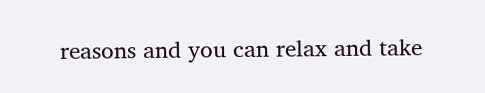reasons and you can relax and take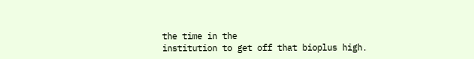the time in the
institution to get off that bioplus high.